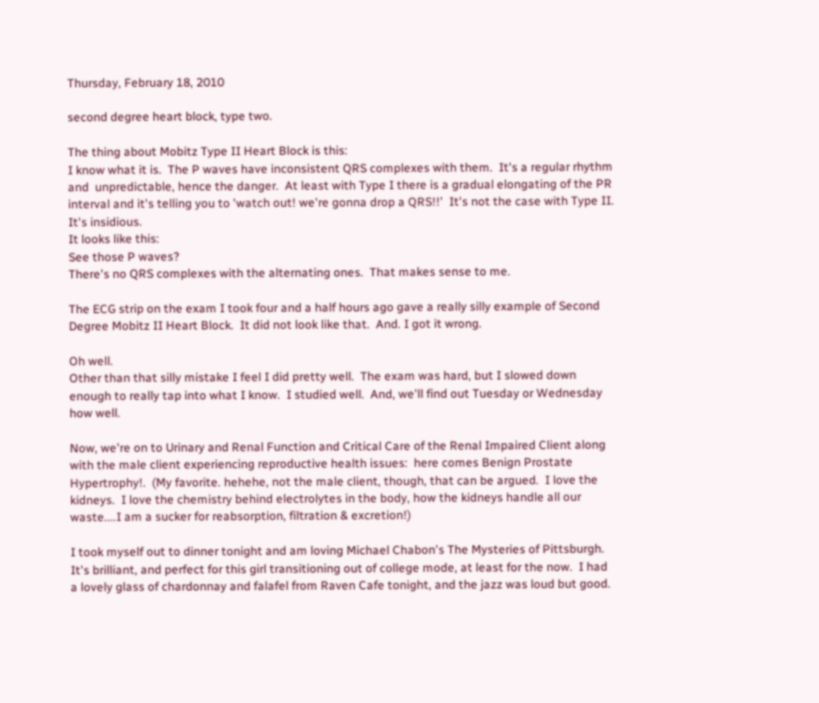Thursday, February 18, 2010

second degree heart block, type two.

The thing about Mobitz Type II Heart Block is this:
I know what it is.  The P waves have inconsistent QRS complexes with them.  It's a regular rhythm and  unpredictable, hence the danger.  At least with Type I there is a gradual elongating of the PR interval and it's telling you to 'watch out! we're gonna drop a QRS!!'  It's not the case with Type II. It's insidious.
It looks like this:
See those P waves?
There's no QRS complexes with the alternating ones.  That makes sense to me.

The ECG strip on the exam I took four and a half hours ago gave a really silly example of Second Degree Mobitz II Heart Block.  It did not look like that.  And. I got it wrong.

Oh well.
Other than that silly mistake I feel I did pretty well.  The exam was hard, but I slowed down enough to really tap into what I know.  I studied well.  And, we'll find out Tuesday or Wednesday how well.

Now, we're on to Urinary and Renal Function and Critical Care of the Renal Impaired Client along with the male client experiencing reproductive health issues:  here comes Benign Prostate Hypertrophy!.  (My favorite. hehehe, not the male client, though, that can be argued.  I love the kidneys.  I love the chemistry behind electrolytes in the body, how the kidneys handle all our waste....I am a sucker for reabsorption, filtration & excretion!)

I took myself out to dinner tonight and am loving Michael Chabon's The Mysteries of Pittsburgh.  It's brilliant, and perfect for this girl transitioning out of college mode, at least for the now.  I had a lovely glass of chardonnay and falafel from Raven Cafe tonight, and the jazz was loud but good.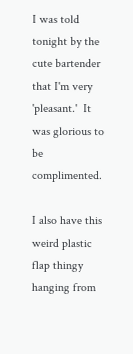I was told tonight by the cute bartender that I'm very 'pleasant.'  It was glorious to be complimented.

I also have this weird plastic flap thingy hanging from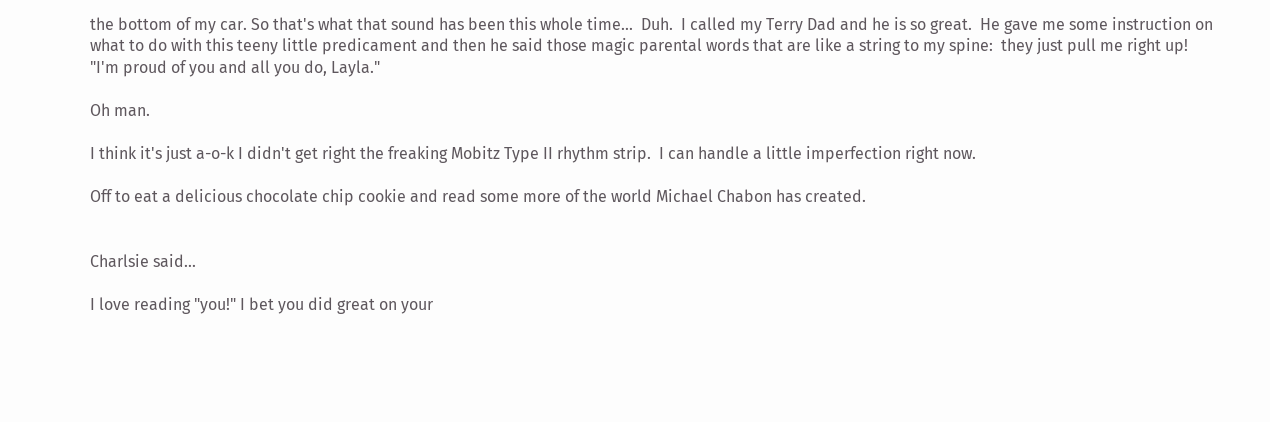the bottom of my car. So that's what that sound has been this whole time...  Duh.  I called my Terry Dad and he is so great.  He gave me some instruction on what to do with this teeny little predicament and then he said those magic parental words that are like a string to my spine:  they just pull me right up!  "I'm proud of you and all you do, Layla."

Oh man.

I think it's just a-o-k I didn't get right the freaking Mobitz Type II rhythm strip.  I can handle a little imperfection right now.

Off to eat a delicious chocolate chip cookie and read some more of the world Michael Chabon has created.


Charlsie said...

I love reading "you!" I bet you did great on your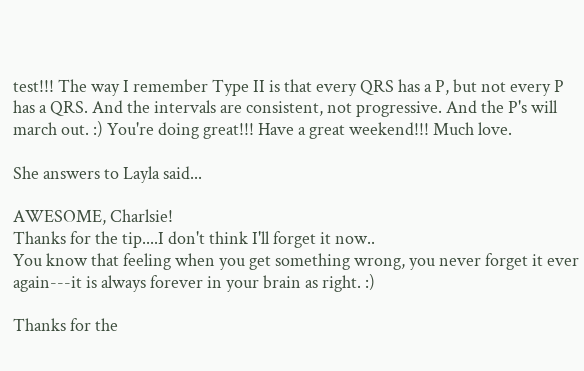test!!! The way I remember Type II is that every QRS has a P, but not every P has a QRS. And the intervals are consistent, not progressive. And the P's will march out. :) You're doing great!!! Have a great weekend!!! Much love.

She answers to Layla said...

AWESOME, Charlsie!
Thanks for the tip....I don't think I'll forget it now..
You know that feeling when you get something wrong, you never forget it ever again---it is always forever in your brain as right. :)

Thanks for the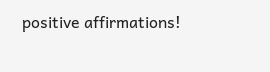positive affirmations!